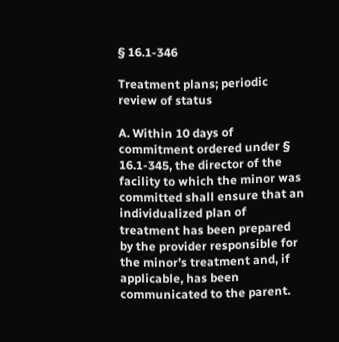§ 16.1-346

Treatment plans; periodic review of status

A. Within 10 days of commitment ordered under § 16.1-345, the director of the facility to which the minor was committed shall ensure that an individualized plan of treatment has been prepared by the provider responsible for the minor’s treatment and, if applicable, has been communicated to the parent.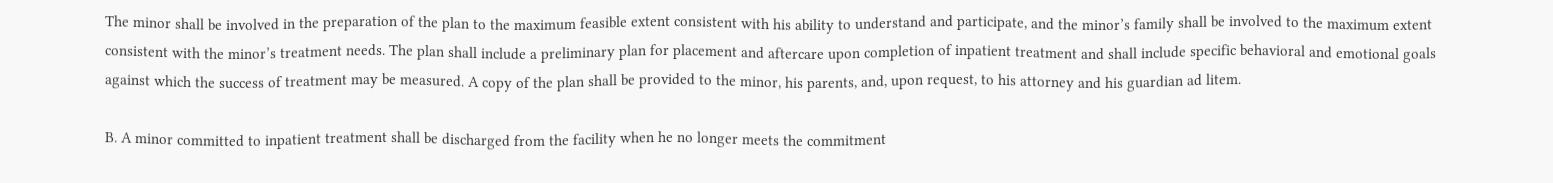The minor shall be involved in the preparation of the plan to the maximum feasible extent consistent with his ability to understand and participate, and the minor’s family shall be involved to the maximum extent consistent with the minor’s treatment needs. The plan shall include a preliminary plan for placement and aftercare upon completion of inpatient treatment and shall include specific behavioral and emotional goals against which the success of treatment may be measured. A copy of the plan shall be provided to the minor, his parents, and, upon request, to his attorney and his guardian ad litem.

B. A minor committed to inpatient treatment shall be discharged from the facility when he no longer meets the commitment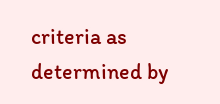criteria as determined by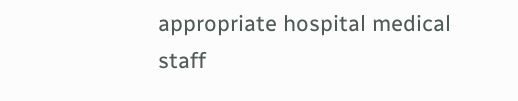appropriate hospital medical staff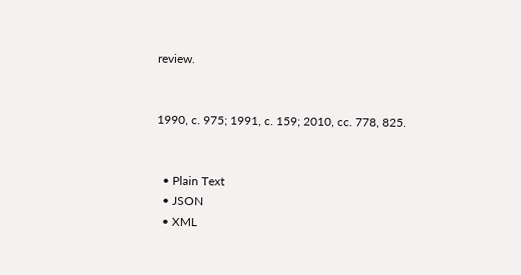review.


1990, c. 975; 1991, c. 159; 2010, cc. 778, 825.


  • Plain Text
  • JSON
  • XML